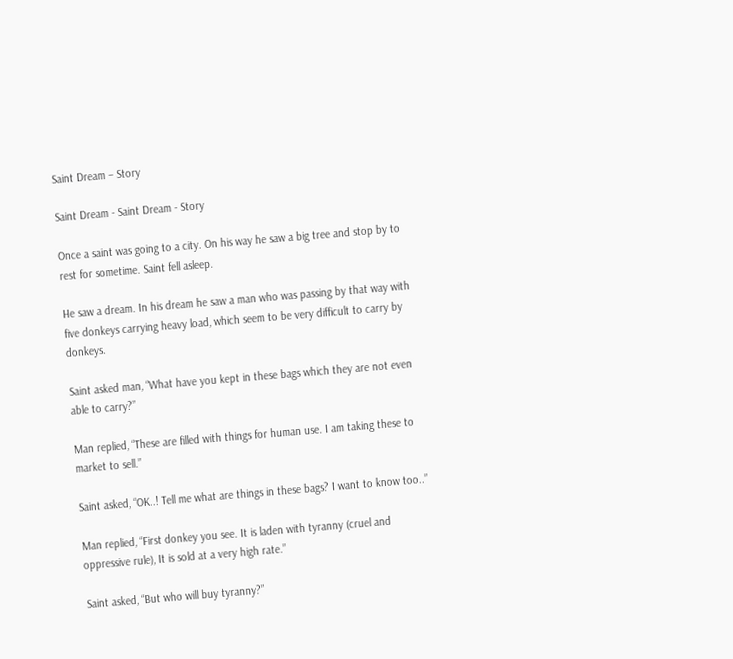Saint Dream – Story

Saint Dream - Saint Dream - Story

Once a saint was going to a city. On his way he saw a big tree and stop by to rest for sometime. Saint fell asleep.

He saw a dream. In his dream he saw a man who was passing by that way with five donkeys carrying heavy load, which seem to be very difficult to carry by donkeys.

Saint asked man, “What have you kept in these bags which they are not even able to carry?”

Man replied, “These are filled with things for human use. I am taking these to market to sell.”

Saint asked, “OK..! Tell me what are things in these bags? I want to know too..”

Man replied, “First donkey you see. It is laden with tyranny (cruel and oppressive rule), It is sold at a very high rate.”

Saint asked, “But who will buy tyranny?”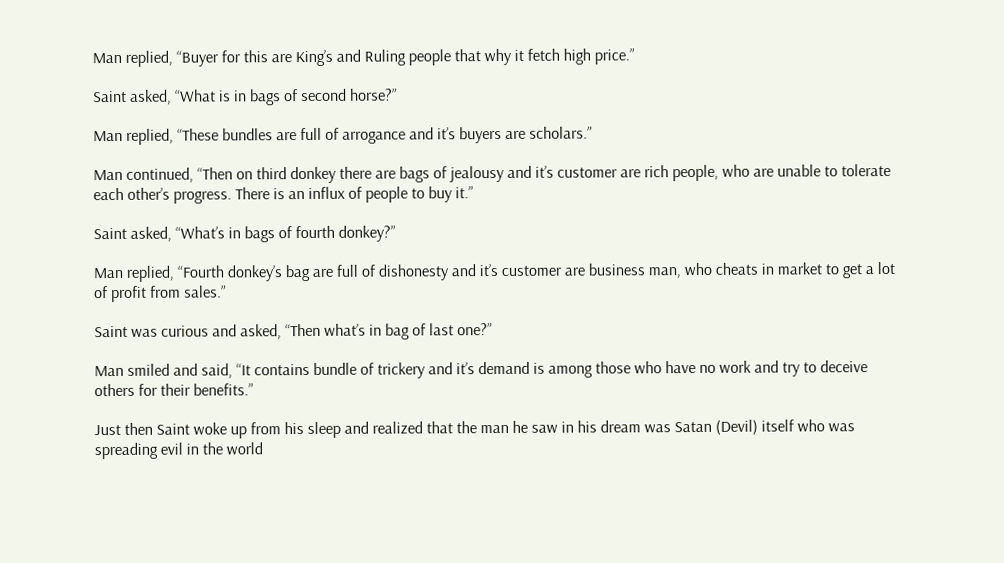Man replied, “Buyer for this are King’s and Ruling people that why it fetch high price.”

Saint asked, “What is in bags of second horse?”

Man replied, “These bundles are full of arrogance and it’s buyers are scholars.”

Man continued, “Then on third donkey there are bags of jealousy and it’s customer are rich people, who are unable to tolerate each other’s progress. There is an influx of people to buy it.”

Saint asked, “What’s in bags of fourth donkey?”

Man replied, “Fourth donkey’s bag are full of dishonesty and it’s customer are business man, who cheats in market to get a lot of profit from sales.”

Saint was curious and asked, “Then what’s in bag of last one?”

Man smiled and said, “It contains bundle of trickery and it’s demand is among those who have no work and try to deceive others for their benefits.”

Just then Saint woke up from his sleep and realized that the man he saw in his dream was Satan (Devil) itself who was spreading evil in the world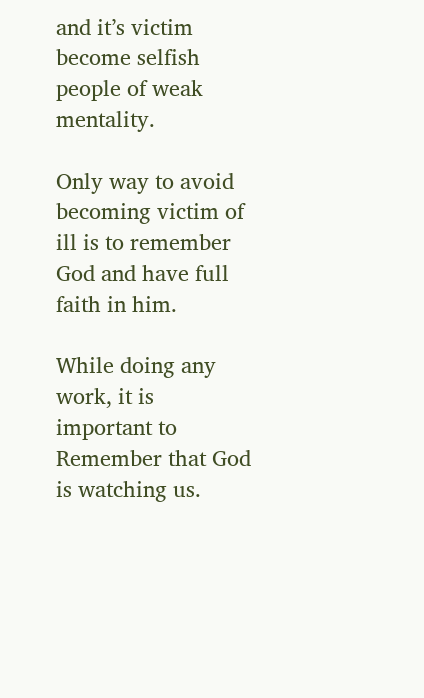and it’s victim become selfish people of weak mentality.

Only way to avoid becoming victim of ill is to remember God and have full faith in him.

While doing any work, it is important to Remember that God is watching us.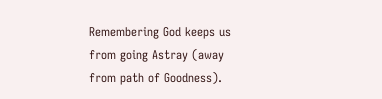Remembering God keeps us from going Astray (away from path of Goodness).